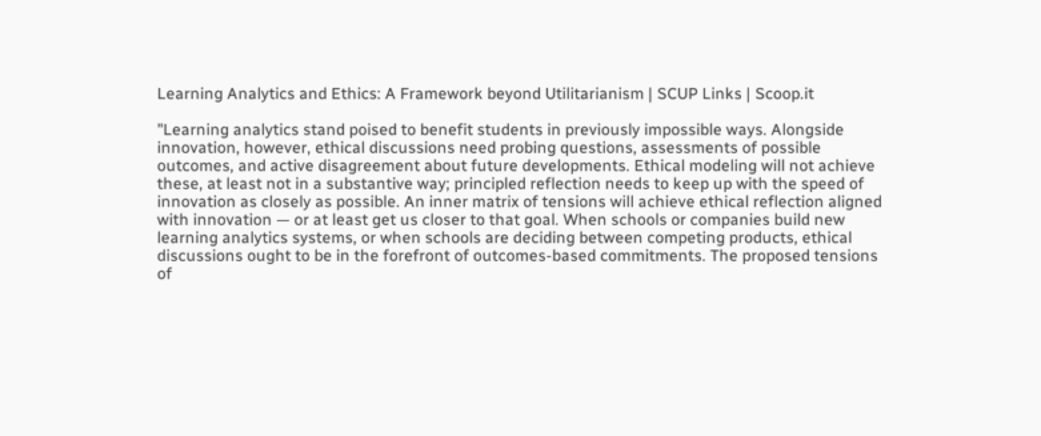Learning Analytics and Ethics: A Framework beyond Utilitarianism | SCUP Links | Scoop.it

"Learning analytics stand poised to benefit students in previously impossible ways. Alongside innovation, however, ethical discussions need probing questions, assessments of possible outcomes, and active disagreement about future developments. Ethical modeling will not achieve these, at least not in a substantive way; principled reflection needs to keep up with the speed of innovation as closely as possible. An inner matrix of tensions will achieve ethical reflection aligned with innovation — or at least get us closer to that goal. When schools or companies build new learning analytics systems, or when schools are deciding between competing products, ethical discussions ought to be in the forefront of outcomes-based commitments. The proposed tensions of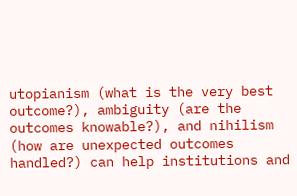utopianism (what is the very best outcome?), ambiguity (are the outcomes knowable?), and nihilism (how are unexpected outcomes handled?) can help institutions and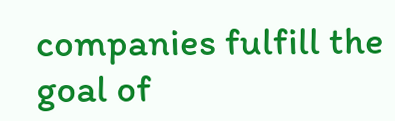companies fulfill the goal of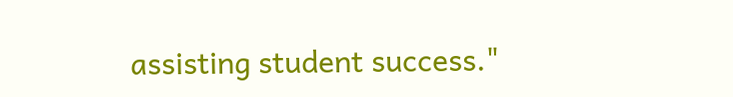assisting student success."